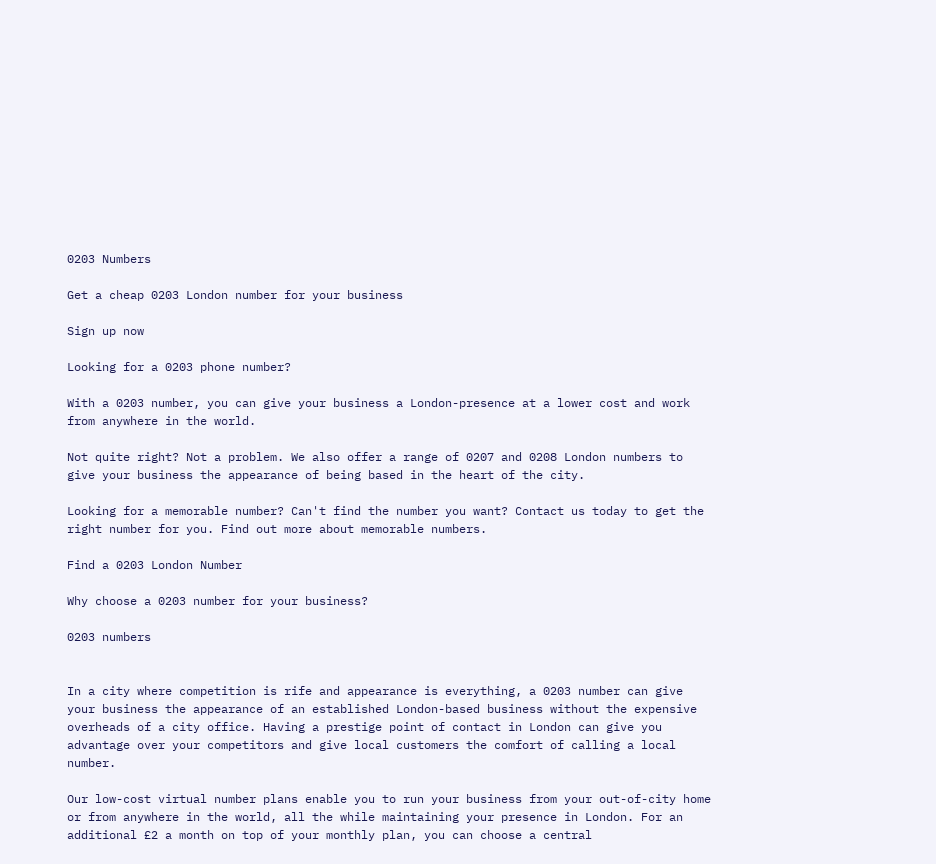0203 Numbers

Get a cheap 0203 London number for your business

Sign up now

Looking for a 0203 phone number?

With a 0203 number, you can give your business a London-presence at a lower cost and work from anywhere in the world.

Not quite right? Not a problem. We also offer a range of 0207 and 0208 London numbers to give your business the appearance of being based in the heart of the city.

Looking for a memorable number? Can't find the number you want? Contact us today to get the right number for you. Find out more about memorable numbers.

Find a 0203 London Number

Why choose a 0203 number for your business?

0203 numbers


In a city where competition is rife and appearance is everything, a 0203 number can give your business the appearance of an established London-based business without the expensive overheads of a city office. Having a prestige point of contact in London can give you advantage over your competitors and give local customers the comfort of calling a local number.

Our low-cost virtual number plans enable you to run your business from your out-of-city home or from anywhere in the world, all the while maintaining your presence in London. For an additional £2 a month on top of your monthly plan, you can choose a central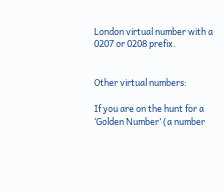London virtual number with a 0207 or 0208 prefix.


Other virtual numbers:

If you are on the hunt for a ‘Golden Number’ (a number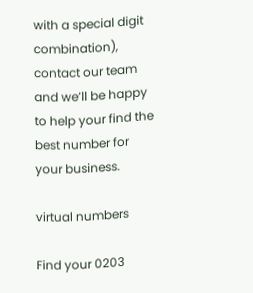with a special digit combination), contact our team and we’ll be happy to help your find the best number for your business.

virtual numbers

Find your 0203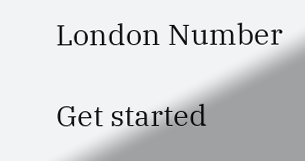London Number

Get started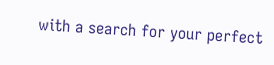with a search for your perfect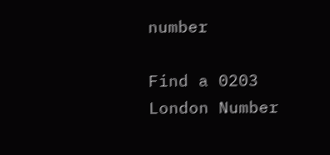number

Find a 0203 London Number